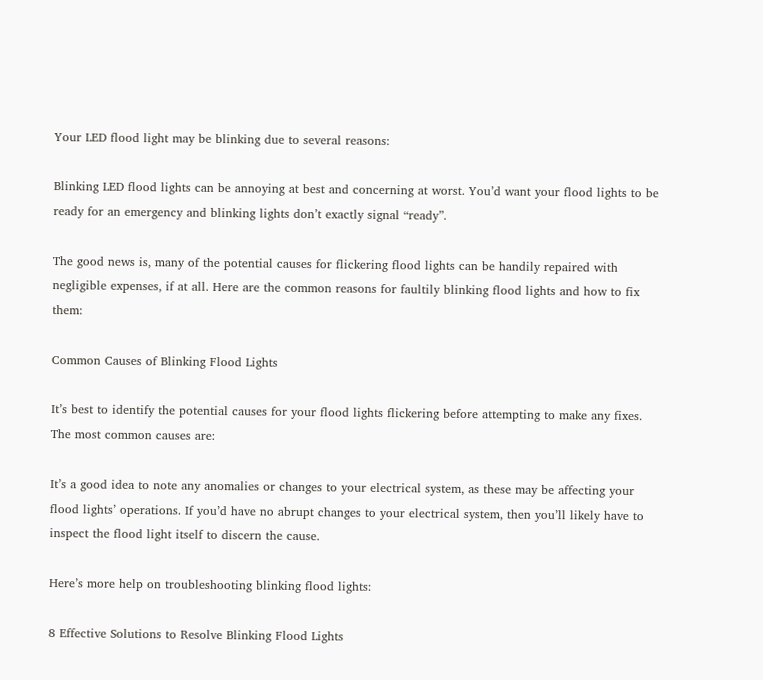Your LED flood light may be blinking due to several reasons:

Blinking LED flood lights can be annoying at best and concerning at worst. You’d want your flood lights to be ready for an emergency and blinking lights don’t exactly signal “ready”.

The good news is, many of the potential causes for flickering flood lights can be handily repaired with negligible expenses, if at all. Here are the common reasons for faultily blinking flood lights and how to fix them:

Common Causes of Blinking Flood Lights

It’s best to identify the potential causes for your flood lights flickering before attempting to make any fixes. The most common causes are:

It’s a good idea to note any anomalies or changes to your electrical system, as these may be affecting your flood lights’ operations. If you’d have no abrupt changes to your electrical system, then you’ll likely have to inspect the flood light itself to discern the cause.

Here’s more help on troubleshooting blinking flood lights:

8 Effective Solutions to Resolve Blinking Flood Lights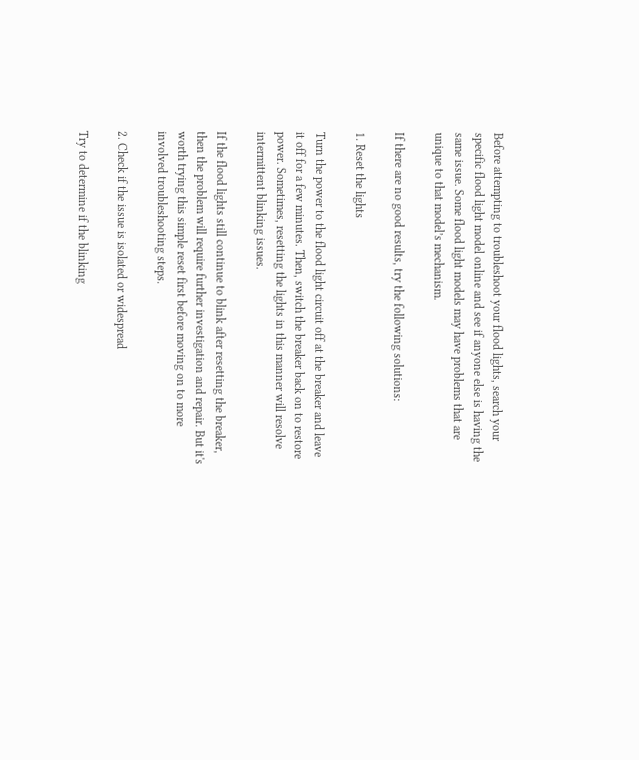Before attempting to troubleshoot your flood lights, search your specific flood light model online and see if anyone else is having the same issue. Some flood light models may have problems that are unique to that model’s mechanism.

If there are no good results, try the following solutions:

1. Reset the lights

Turn the power to the flood light circuit off at the breaker and leave it off for a few minutes. Then, switch the breaker back on to restore power. Sometimes, resetting the lights in this manner will resolve intermittent blinking issues.

If the flood lights still continue to blink after resetting the breaker, then the problem will require further investigation and repair. But it's worth trying this simple reset first before moving on to more involved troubleshooting steps.

2. Check if the issue is isolated or widespread

Try to determine if the blinking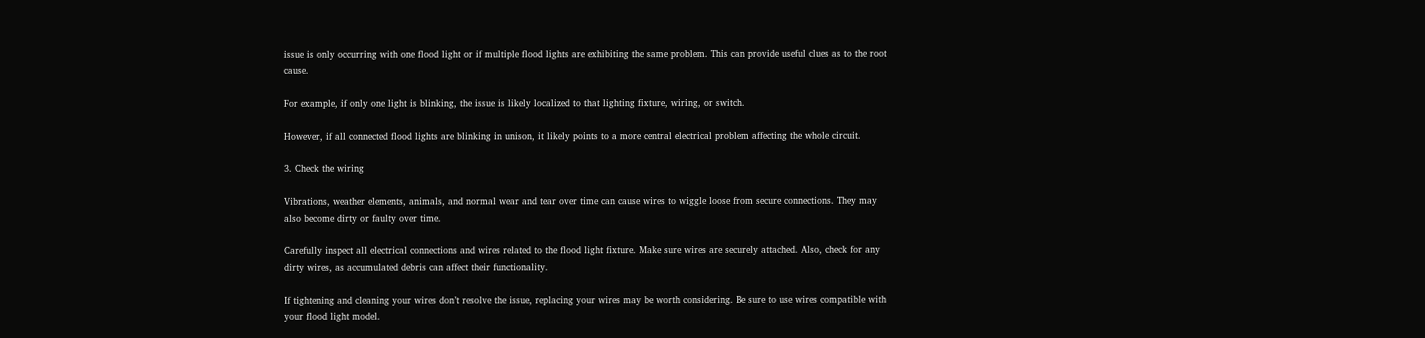issue is only occurring with one flood light or if multiple flood lights are exhibiting the same problem. This can provide useful clues as to the root cause.

For example, if only one light is blinking, the issue is likely localized to that lighting fixture, wiring, or switch.

However, if all connected flood lights are blinking in unison, it likely points to a more central electrical problem affecting the whole circuit.

3. Check the wiring

Vibrations, weather elements, animals, and normal wear and tear over time can cause wires to wiggle loose from secure connections. They may also become dirty or faulty over time.

Carefully inspect all electrical connections and wires related to the flood light fixture. Make sure wires are securely attached. Also, check for any dirty wires, as accumulated debris can affect their functionality.

If tightening and cleaning your wires don’t resolve the issue, replacing your wires may be worth considering. Be sure to use wires compatible with your flood light model.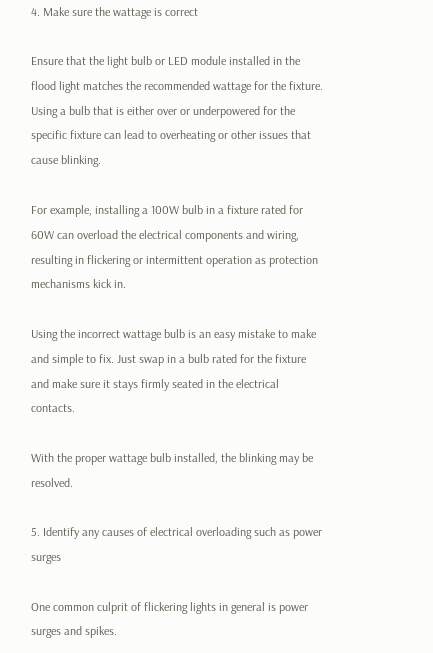4. Make sure the wattage is correct

Ensure that the light bulb or LED module installed in the flood light matches the recommended wattage for the fixture. Using a bulb that is either over or underpowered for the specific fixture can lead to overheating or other issues that cause blinking.

For example, installing a 100W bulb in a fixture rated for 60W can overload the electrical components and wiring, resulting in flickering or intermittent operation as protection mechanisms kick in.

Using the incorrect wattage bulb is an easy mistake to make and simple to fix. Just swap in a bulb rated for the fixture and make sure it stays firmly seated in the electrical contacts.

With the proper wattage bulb installed, the blinking may be resolved.

5. Identify any causes of electrical overloading such as power surges

One common culprit of flickering lights in general is power surges and spikes.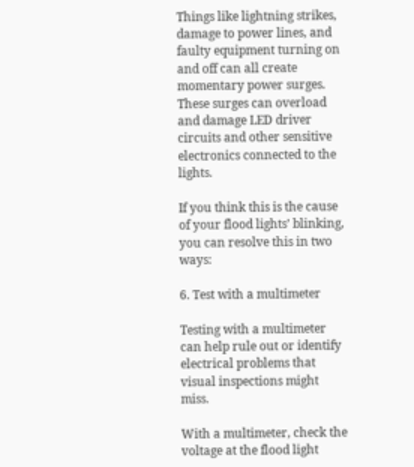Things like lightning strikes, damage to power lines, and faulty equipment turning on and off can all create momentary power surges. These surges can overload and damage LED driver circuits and other sensitive electronics connected to the lights.

If you think this is the cause of your flood lights’ blinking, you can resolve this in two ways:

6. Test with a multimeter

Testing with a multimeter can help rule out or identify electrical problems that visual inspections might miss.

With a multimeter, check the voltage at the flood light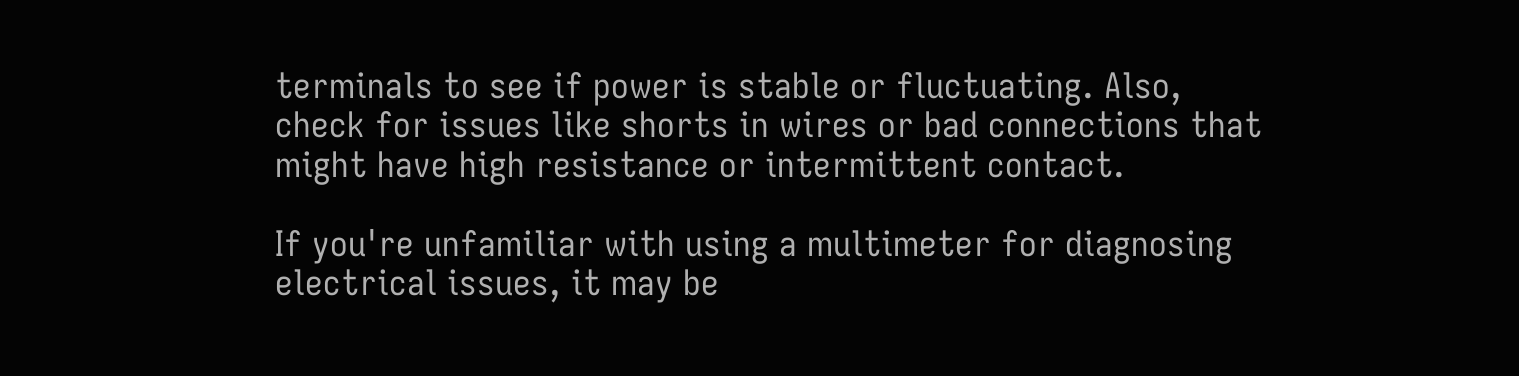terminals to see if power is stable or fluctuating. Also, check for issues like shorts in wires or bad connections that might have high resistance or intermittent contact.

If you're unfamiliar with using a multimeter for diagnosing electrical issues, it may be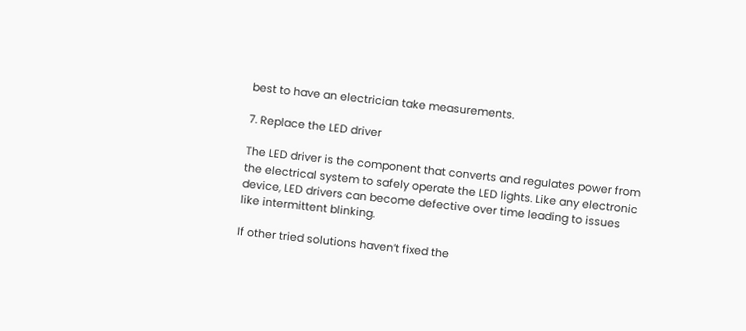best to have an electrician take measurements.

7. Replace the LED driver

The LED driver is the component that converts and regulates power from the electrical system to safely operate the LED lights. Like any electronic device, LED drivers can become defective over time leading to issues like intermittent blinking.

If other tried solutions haven’t fixed the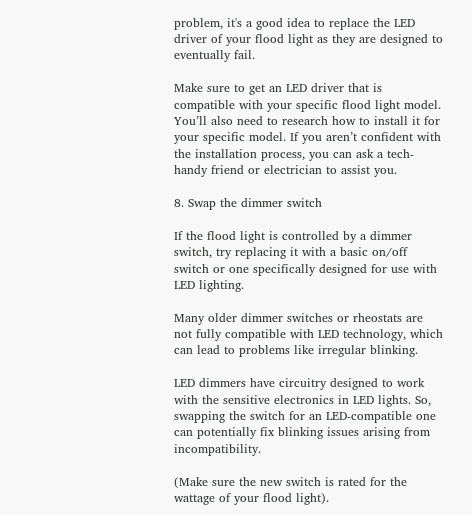problem, it's a good idea to replace the LED driver of your flood light as they are designed to eventually fail.

Make sure to get an LED driver that is compatible with your specific flood light model. You’ll also need to research how to install it for your specific model. If you aren’t confident with the installation process, you can ask a tech-handy friend or electrician to assist you.

8. Swap the dimmer switch

If the flood light is controlled by a dimmer switch, try replacing it with a basic on/off switch or one specifically designed for use with LED lighting.

Many older dimmer switches or rheostats are not fully compatible with LED technology, which can lead to problems like irregular blinking.

LED dimmers have circuitry designed to work with the sensitive electronics in LED lights. So, swapping the switch for an LED-compatible one can potentially fix blinking issues arising from incompatibility.

(Make sure the new switch is rated for the wattage of your flood light).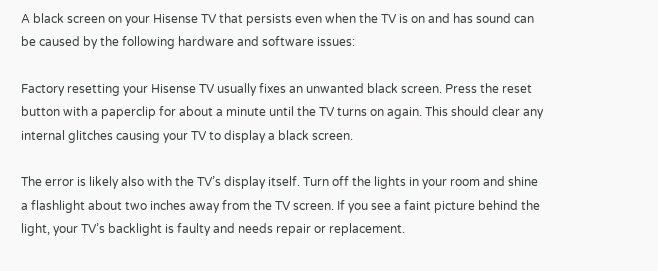A black screen on your Hisense TV that persists even when the TV is on and has sound can be caused by the following hardware and software issues:

Factory resetting your Hisense TV usually fixes an unwanted black screen. Press the reset button with a paperclip for about a minute until the TV turns on again. This should clear any internal glitches causing your TV to display a black screen.

The error is likely also with the TV’s display itself. Turn off the lights in your room and shine a flashlight about two inches away from the TV screen. If you see a faint picture behind the light, your TV’s backlight is faulty and needs repair or replacement.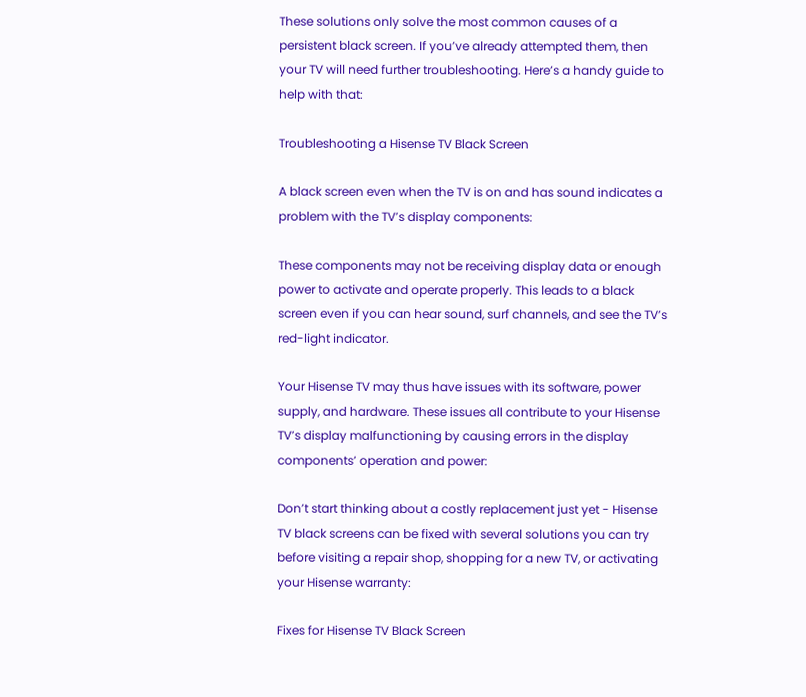These solutions only solve the most common causes of a persistent black screen. If you’ve already attempted them, then your TV will need further troubleshooting. Here’s a handy guide to help with that:

Troubleshooting a Hisense TV Black Screen

A black screen even when the TV is on and has sound indicates a problem with the TV’s display components:

These components may not be receiving display data or enough power to activate and operate properly. This leads to a black screen even if you can hear sound, surf channels, and see the TV’s red-light indicator.

Your Hisense TV may thus have issues with its software, power supply, and hardware. These issues all contribute to your Hisense TV’s display malfunctioning by causing errors in the display components’ operation and power:

Don’t start thinking about a costly replacement just yet - Hisense TV black screens can be fixed with several solutions you can try before visiting a repair shop, shopping for a new TV, or activating your Hisense warranty:

Fixes for Hisense TV Black Screen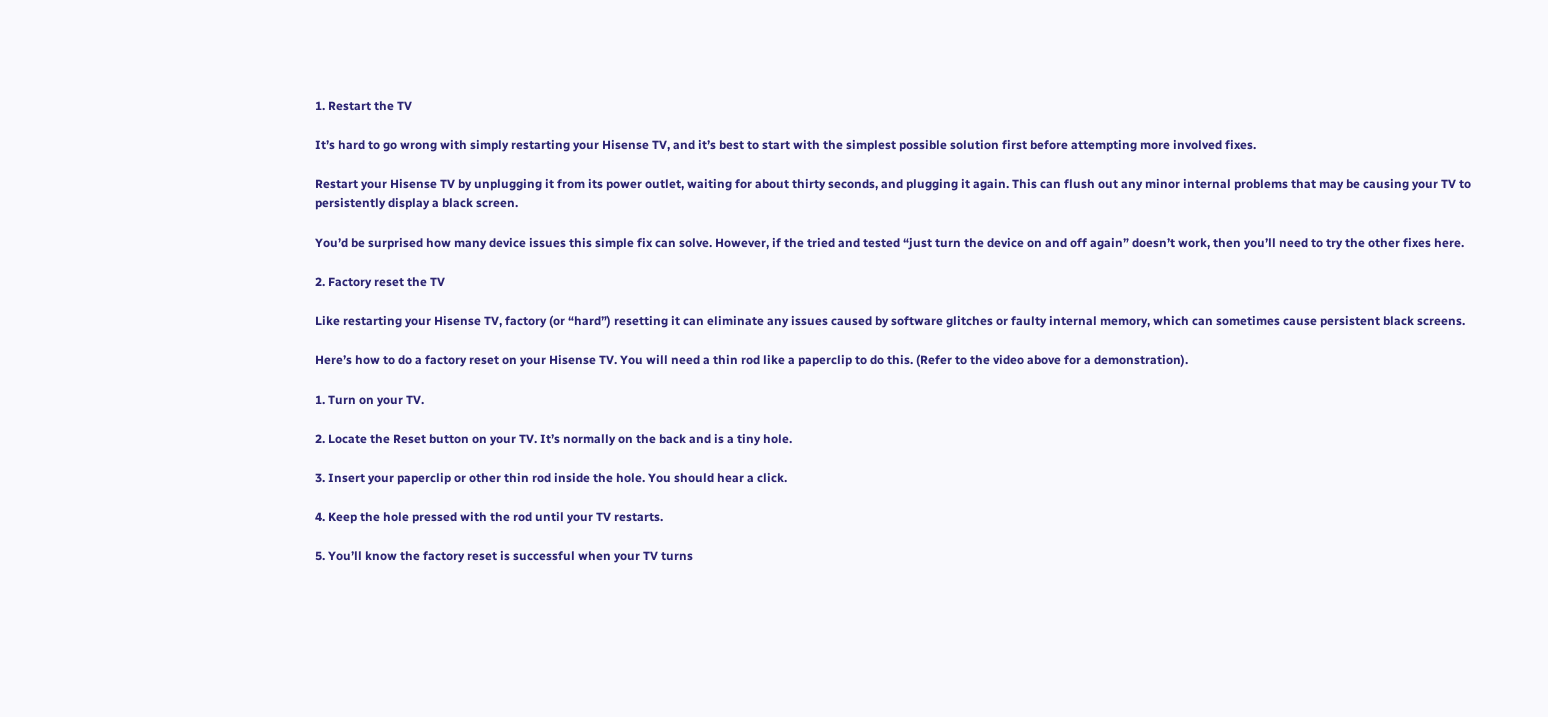1. Restart the TV

It’s hard to go wrong with simply restarting your Hisense TV, and it’s best to start with the simplest possible solution first before attempting more involved fixes.

Restart your Hisense TV by unplugging it from its power outlet, waiting for about thirty seconds, and plugging it again. This can flush out any minor internal problems that may be causing your TV to persistently display a black screen.

You’d be surprised how many device issues this simple fix can solve. However, if the tried and tested “just turn the device on and off again” doesn’t work, then you’ll need to try the other fixes here.

2. Factory reset the TV

Like restarting your Hisense TV, factory (or “hard”) resetting it can eliminate any issues caused by software glitches or faulty internal memory, which can sometimes cause persistent black screens.

Here’s how to do a factory reset on your Hisense TV. You will need a thin rod like a paperclip to do this. (Refer to the video above for a demonstration).

1. Turn on your TV.

2. Locate the Reset button on your TV. It’s normally on the back and is a tiny hole.

3. Insert your paperclip or other thin rod inside the hole. You should hear a click.

4. Keep the hole pressed with the rod until your TV restarts.

5. You’ll know the factory reset is successful when your TV turns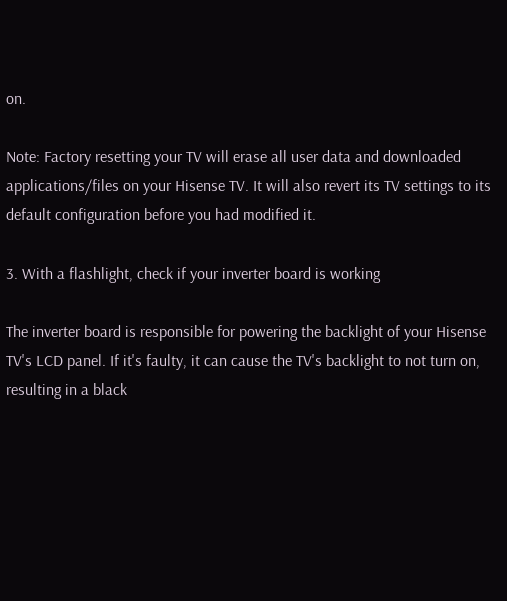on.

Note: Factory resetting your TV will erase all user data and downloaded applications/files on your Hisense TV. It will also revert its TV settings to its default configuration before you had modified it.

3. With a flashlight, check if your inverter board is working

The inverter board is responsible for powering the backlight of your Hisense TV's LCD panel. If it's faulty, it can cause the TV's backlight to not turn on, resulting in a black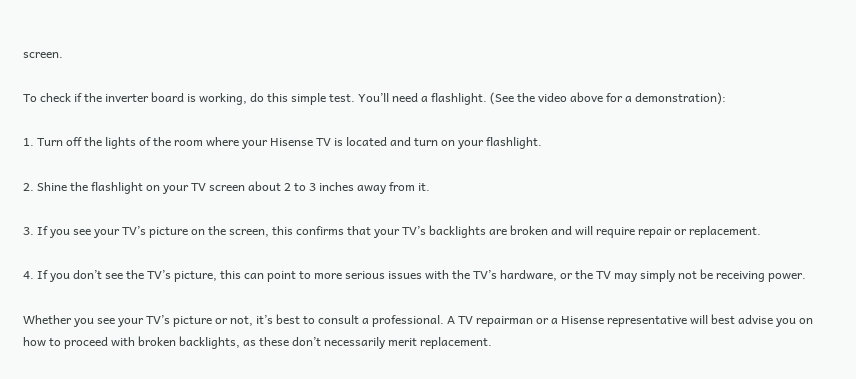screen.

To check if the inverter board is working, do this simple test. You’ll need a flashlight. (See the video above for a demonstration):

1. Turn off the lights of the room where your Hisense TV is located and turn on your flashlight.

2. Shine the flashlight on your TV screen about 2 to 3 inches away from it.

3. If you see your TV’s picture on the screen, this confirms that your TV’s backlights are broken and will require repair or replacement.

4. If you don’t see the TV’s picture, this can point to more serious issues with the TV’s hardware, or the TV may simply not be receiving power.

Whether you see your TV’s picture or not, it’s best to consult a professional. A TV repairman or a Hisense representative will best advise you on how to proceed with broken backlights, as these don’t necessarily merit replacement.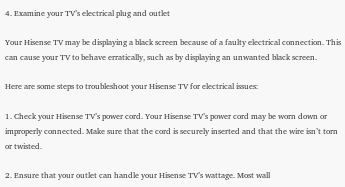4. Examine your TV’s electrical plug and outlet

Your Hisense TV may be displaying a black screen because of a faulty electrical connection. This can cause your TV to behave erratically, such as by displaying an unwanted black screen.

Here are some steps to troubleshoot your Hisense TV for electrical issues:

1. Check your Hisense TV’s power cord. Your Hisense TV’s power cord may be worn down or improperly connected. Make sure that the cord is securely inserted and that the wire isn’t torn or twisted.

2. Ensure that your outlet can handle your Hisense TV’s wattage. Most wall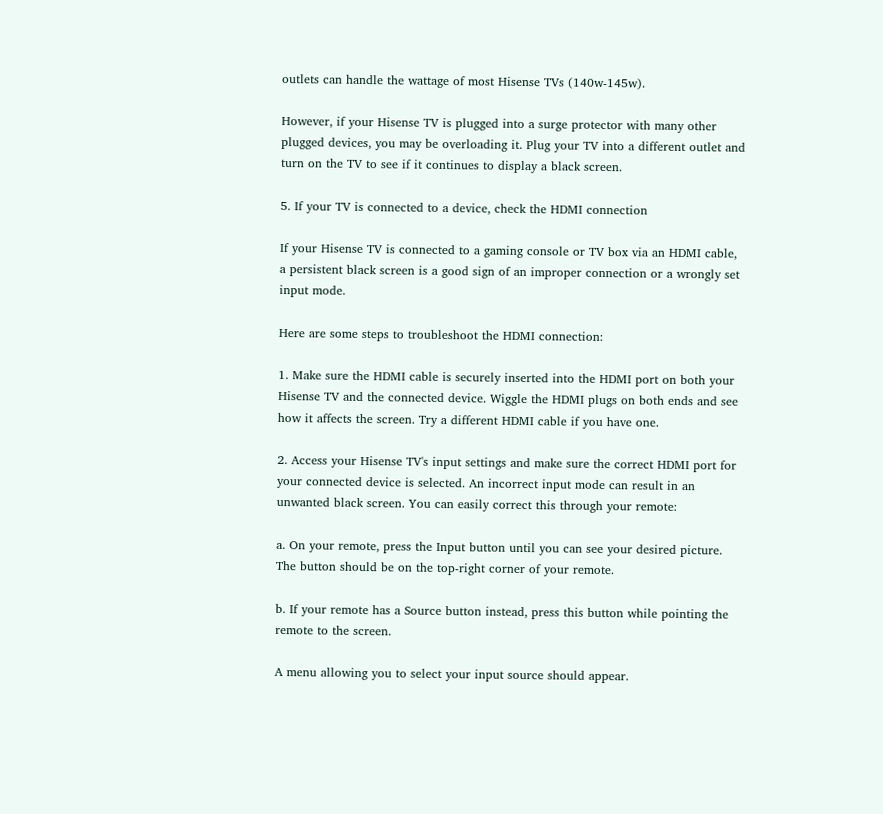outlets can handle the wattage of most Hisense TVs (140w-145w).

However, if your Hisense TV is plugged into a surge protector with many other plugged devices, you may be overloading it. Plug your TV into a different outlet and turn on the TV to see if it continues to display a black screen.

5. If your TV is connected to a device, check the HDMI connection

If your Hisense TV is connected to a gaming console or TV box via an HDMI cable, a persistent black screen is a good sign of an improper connection or a wrongly set input mode.

Here are some steps to troubleshoot the HDMI connection:

1. Make sure the HDMI cable is securely inserted into the HDMI port on both your Hisense TV and the connected device. Wiggle the HDMI plugs on both ends and see how it affects the screen. Try a different HDMI cable if you have one.

2. Access your Hisense TV's input settings and make sure the correct HDMI port for your connected device is selected. An incorrect input mode can result in an unwanted black screen. You can easily correct this through your remote:

a. On your remote, press the Input button until you can see your desired picture. The button should be on the top-right corner of your remote.

b. If your remote has a Source button instead, press this button while pointing the remote to the screen.

A menu allowing you to select your input source should appear.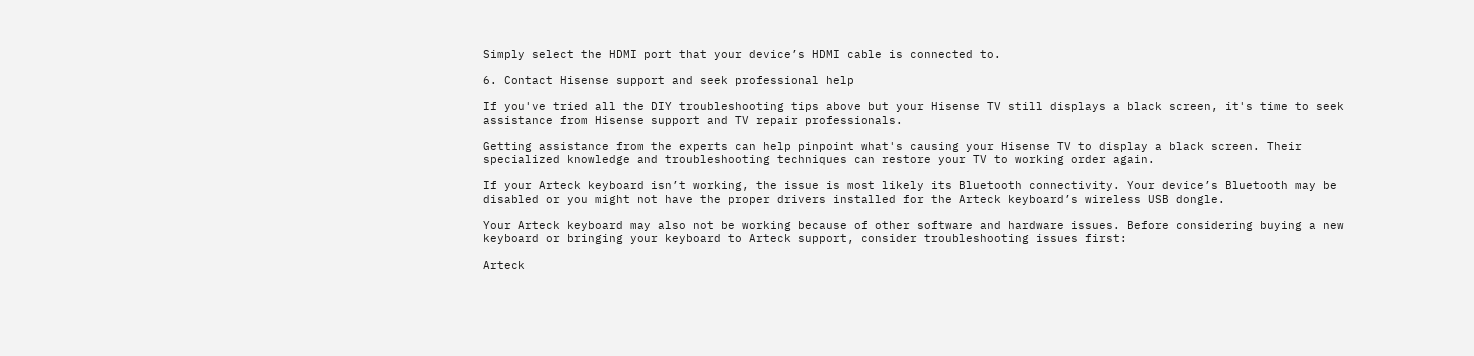Simply select the HDMI port that your device’s HDMI cable is connected to.

6. Contact Hisense support and seek professional help

If you've tried all the DIY troubleshooting tips above but your Hisense TV still displays a black screen, it's time to seek assistance from Hisense support and TV repair professionals.

Getting assistance from the experts can help pinpoint what's causing your Hisense TV to display a black screen. Their specialized knowledge and troubleshooting techniques can restore your TV to working order again.

If your Arteck keyboard isn’t working, the issue is most likely its Bluetooth connectivity. Your device’s Bluetooth may be disabled or you might not have the proper drivers installed for the Arteck keyboard’s wireless USB dongle.

Your Arteck keyboard may also not be working because of other software and hardware issues. Before considering buying a new keyboard or bringing your keyboard to Arteck support, consider troubleshooting issues first:

Arteck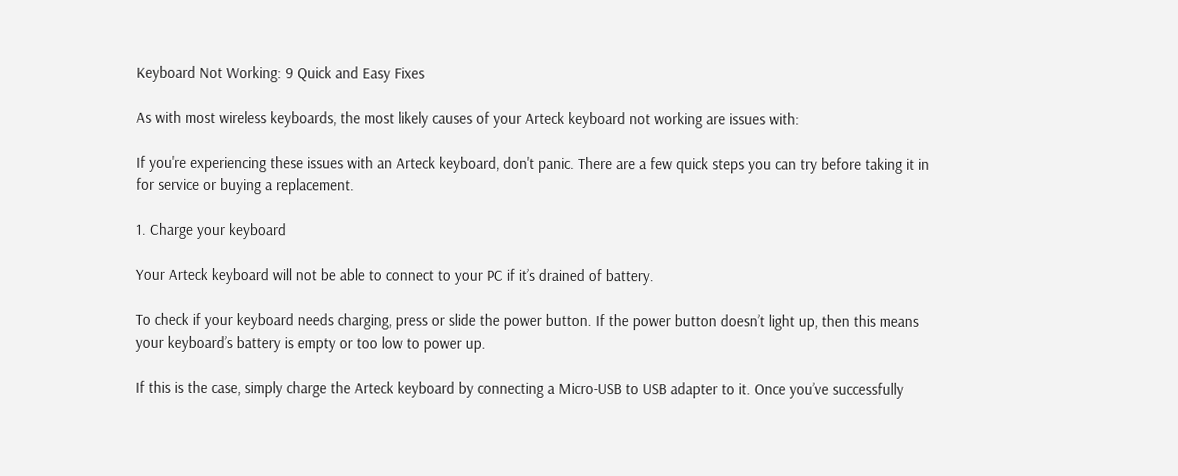Keyboard Not Working: 9 Quick and Easy Fixes

As with most wireless keyboards, the most likely causes of your Arteck keyboard not working are issues with:

If you're experiencing these issues with an Arteck keyboard, don't panic. There are a few quick steps you can try before taking it in for service or buying a replacement.

1. Charge your keyboard

Your Arteck keyboard will not be able to connect to your PC if it’s drained of battery.

To check if your keyboard needs charging, press or slide the power button. If the power button doesn’t light up, then this means your keyboard’s battery is empty or too low to power up.

If this is the case, simply charge the Arteck keyboard by connecting a Micro-USB to USB adapter to it. Once you’ve successfully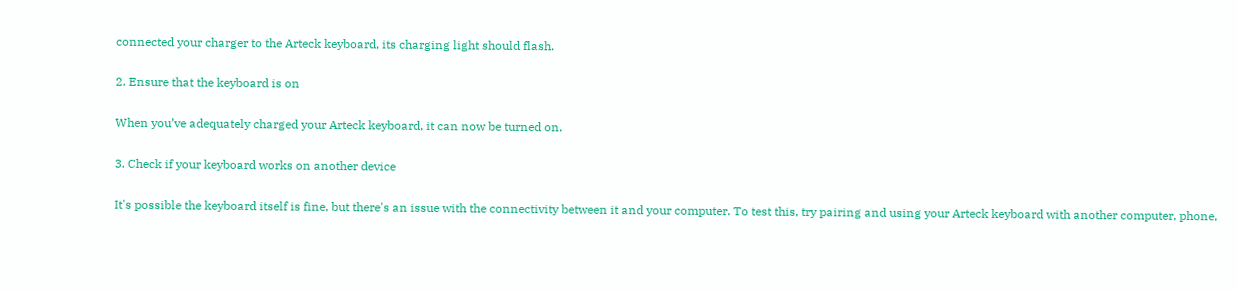connected your charger to the Arteck keyboard, its charging light should flash.

2. Ensure that the keyboard is on

When you’ve adequately charged your Arteck keyboard, it can now be turned on.

3. Check if your keyboard works on another device

It's possible the keyboard itself is fine, but there's an issue with the connectivity between it and your computer. To test this, try pairing and using your Arteck keyboard with another computer, phone,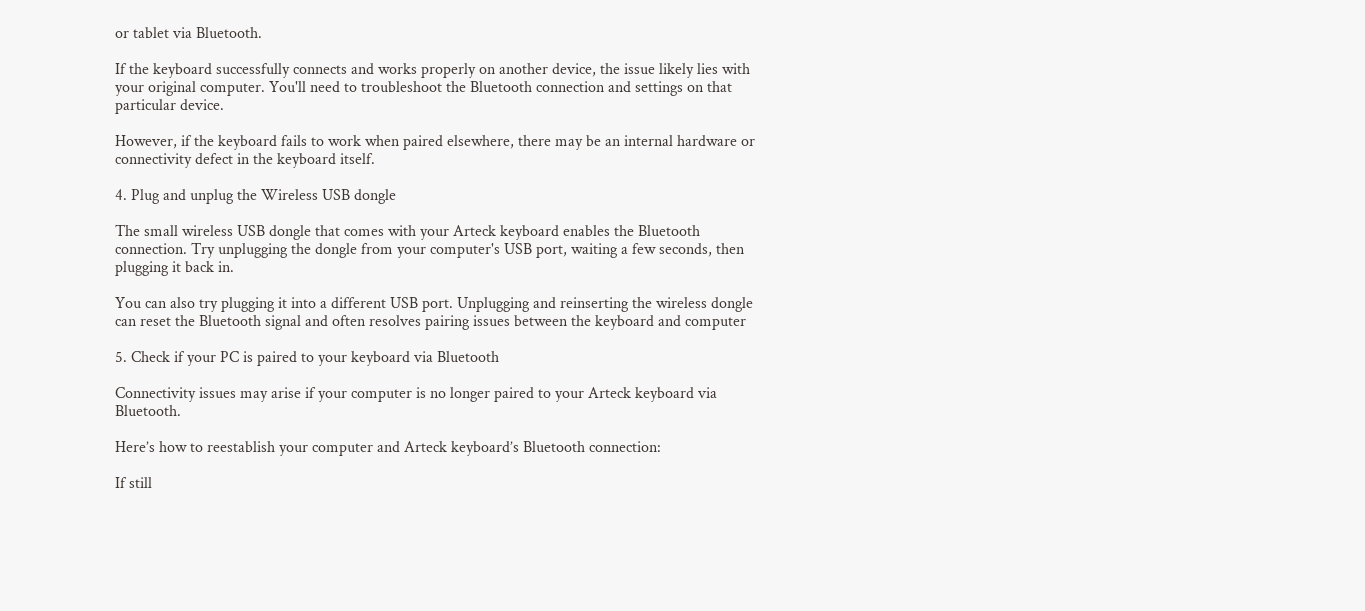or tablet via Bluetooth.

If the keyboard successfully connects and works properly on another device, the issue likely lies with your original computer. You'll need to troubleshoot the Bluetooth connection and settings on that particular device.

However, if the keyboard fails to work when paired elsewhere, there may be an internal hardware or connectivity defect in the keyboard itself.

4. Plug and unplug the Wireless USB dongle

The small wireless USB dongle that comes with your Arteck keyboard enables the Bluetooth connection. Try unplugging the dongle from your computer's USB port, waiting a few seconds, then plugging it back in.

You can also try plugging it into a different USB port. Unplugging and reinserting the wireless dongle can reset the Bluetooth signal and often resolves pairing issues between the keyboard and computer

5. Check if your PC is paired to your keyboard via Bluetooth

Connectivity issues may arise if your computer is no longer paired to your Arteck keyboard via Bluetooth.

Here’s how to reestablish your computer and Arteck keyboard’s Bluetooth connection:

If still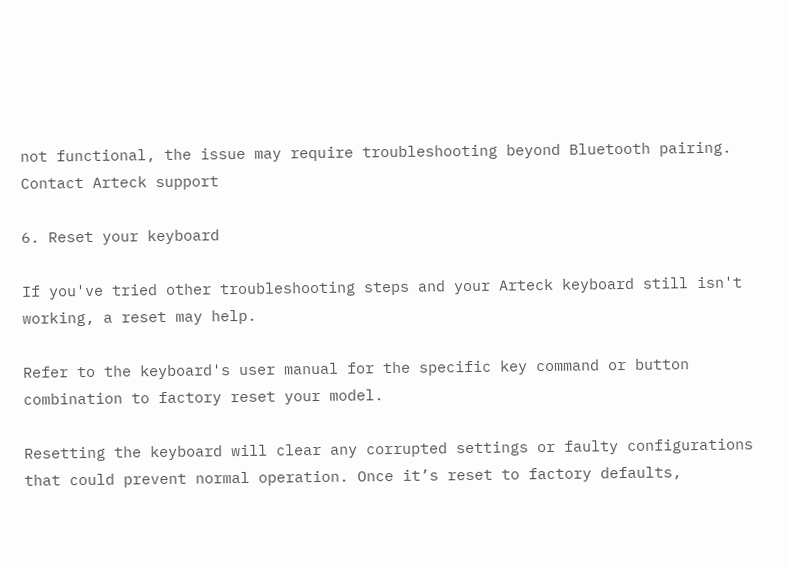not functional, the issue may require troubleshooting beyond Bluetooth pairing. Contact Arteck support

6. Reset your keyboard

If you've tried other troubleshooting steps and your Arteck keyboard still isn't working, a reset may help.

Refer to the keyboard's user manual for the specific key command or button combination to factory reset your model.

Resetting the keyboard will clear any corrupted settings or faulty configurations that could prevent normal operation. Once it’s reset to factory defaults,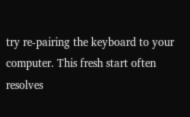try re-pairing the keyboard to your computer. This fresh start often resolves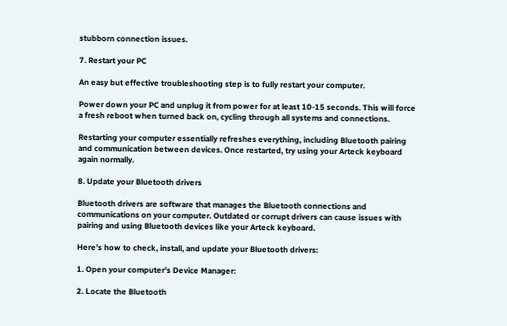stubborn connection issues.

7. Restart your PC

An easy but effective troubleshooting step is to fully restart your computer.

Power down your PC and unplug it from power for at least 10-15 seconds. This will force a fresh reboot when turned back on, cycling through all systems and connections.

Restarting your computer essentially refreshes everything, including Bluetooth pairing and communication between devices. Once restarted, try using your Arteck keyboard again normally.

8. Update your Bluetooth drivers

Bluetooth drivers are software that manages the Bluetooth connections and communications on your computer. Outdated or corrupt drivers can cause issues with pairing and using Bluetooth devices like your Arteck keyboard.

Here’s how to check, install, and update your Bluetooth drivers:

1. Open your computer's Device Manager:

2. Locate the Bluetooth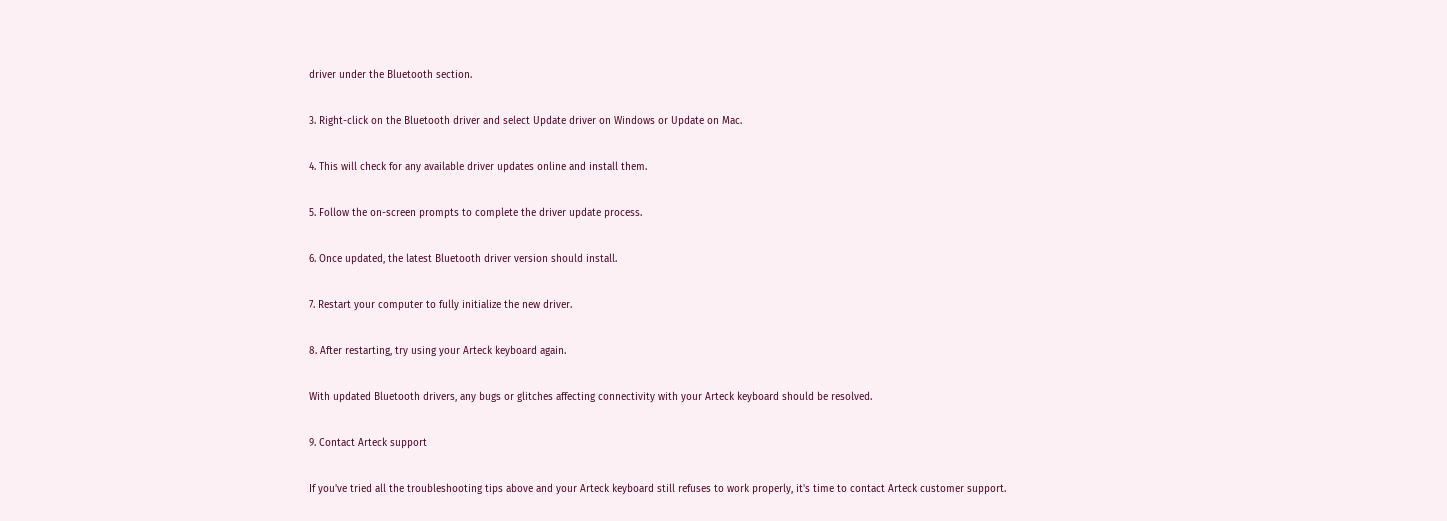driver under the Bluetooth section.

3. Right-click on the Bluetooth driver and select Update driver on Windows or Update on Mac.

4. This will check for any available driver updates online and install them.

5. Follow the on-screen prompts to complete the driver update process.

6. Once updated, the latest Bluetooth driver version should install.

7. Restart your computer to fully initialize the new driver.

8. After restarting, try using your Arteck keyboard again.

With updated Bluetooth drivers, any bugs or glitches affecting connectivity with your Arteck keyboard should be resolved.

9. Contact Arteck support

If you've tried all the troubleshooting tips above and your Arteck keyboard still refuses to work properly, it's time to contact Arteck customer support.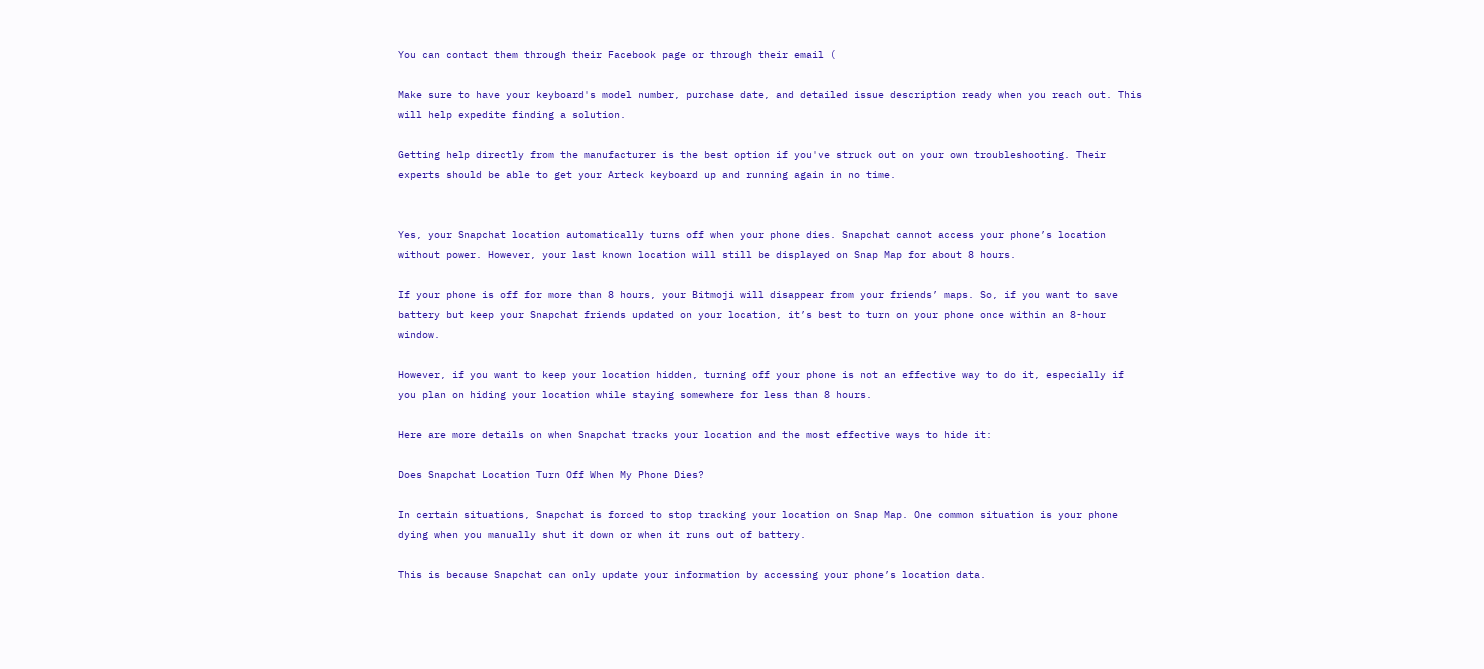You can contact them through their Facebook page or through their email (

Make sure to have your keyboard's model number, purchase date, and detailed issue description ready when you reach out. This will help expedite finding a solution.

Getting help directly from the manufacturer is the best option if you've struck out on your own troubleshooting. Their experts should be able to get your Arteck keyboard up and running again in no time.


Yes, your Snapchat location automatically turns off when your phone dies. Snapchat cannot access your phone’s location without power. However, your last known location will still be displayed on Snap Map for about 8 hours.

If your phone is off for more than 8 hours, your Bitmoji will disappear from your friends’ maps. So, if you want to save battery but keep your Snapchat friends updated on your location, it’s best to turn on your phone once within an 8-hour window.

However, if you want to keep your location hidden, turning off your phone is not an effective way to do it, especially if you plan on hiding your location while staying somewhere for less than 8 hours.

Here are more details on when Snapchat tracks your location and the most effective ways to hide it:

Does Snapchat Location Turn Off When My Phone Dies?

In certain situations, Snapchat is forced to stop tracking your location on Snap Map. One common situation is your phone dying when you manually shut it down or when it runs out of battery.

This is because Snapchat can only update your information by accessing your phone’s location data.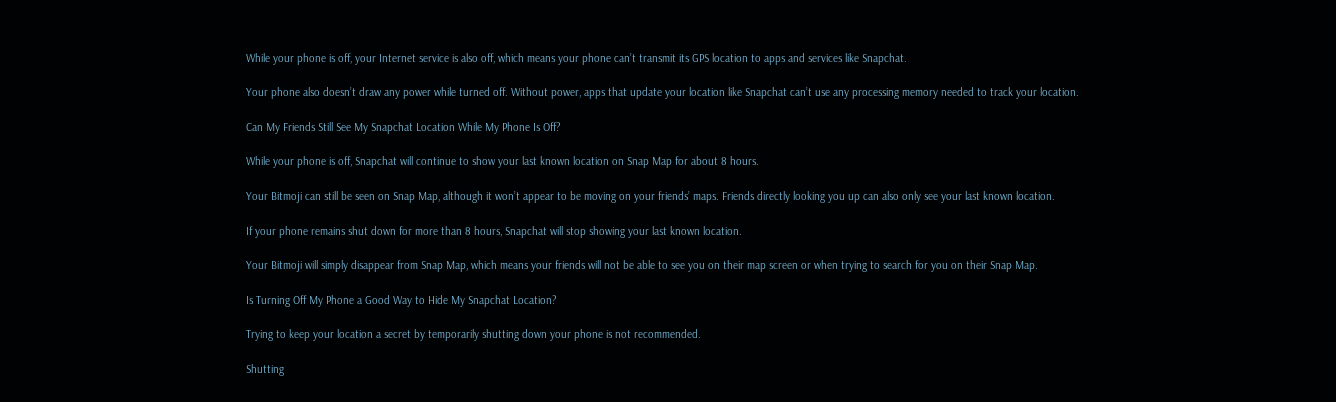While your phone is off, your Internet service is also off, which means your phone can’t transmit its GPS location to apps and services like Snapchat.

Your phone also doesn’t draw any power while turned off. Without power, apps that update your location like Snapchat can’t use any processing memory needed to track your location.

Can My Friends Still See My Snapchat Location While My Phone Is Off?

While your phone is off, Snapchat will continue to show your last known location on Snap Map for about 8 hours.

Your Bitmoji can still be seen on Snap Map, although it won’t appear to be moving on your friends’ maps. Friends directly looking you up can also only see your last known location.

If your phone remains shut down for more than 8 hours, Snapchat will stop showing your last known location.

Your Bitmoji will simply disappear from Snap Map, which means your friends will not be able to see you on their map screen or when trying to search for you on their Snap Map.

Is Turning Off My Phone a Good Way to Hide My Snapchat Location?

Trying to keep your location a secret by temporarily shutting down your phone is not recommended.

Shutting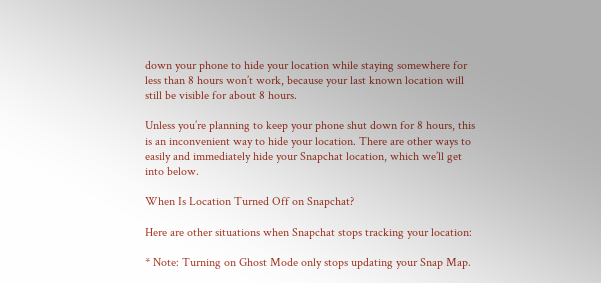down your phone to hide your location while staying somewhere for less than 8 hours won’t work, because your last known location will still be visible for about 8 hours.

Unless you’re planning to keep your phone shut down for 8 hours, this is an inconvenient way to hide your location. There are other ways to easily and immediately hide your Snapchat location, which we’ll get into below.

When Is Location Turned Off on Snapchat?

Here are other situations when Snapchat stops tracking your location:

* Note: Turning on Ghost Mode only stops updating your Snap Map.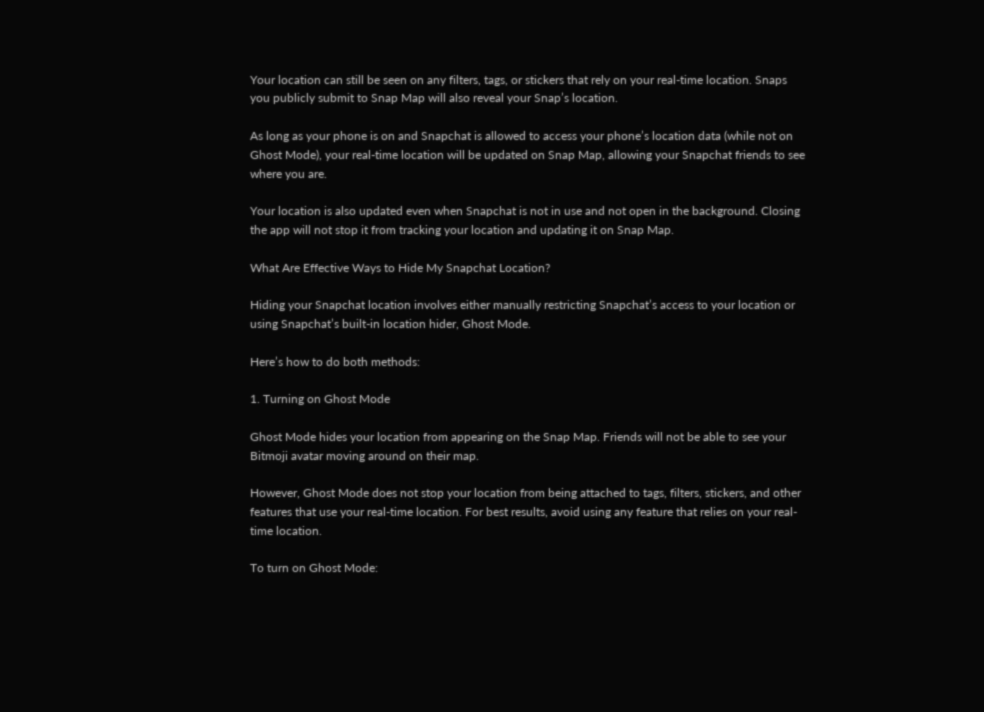Your location can still be seen on any filters, tags, or stickers that rely on your real-time location. Snaps you publicly submit to Snap Map will also reveal your Snap’s location.

As long as your phone is on and Snapchat is allowed to access your phone’s location data (while not on Ghost Mode), your real-time location will be updated on Snap Map, allowing your Snapchat friends to see where you are.

Your location is also updated even when Snapchat is not in use and not open in the background. Closing the app will not stop it from tracking your location and updating it on Snap Map.

What Are Effective Ways to Hide My Snapchat Location?

Hiding your Snapchat location involves either manually restricting Snapchat’s access to your location or using Snapchat’s built-in location hider, Ghost Mode.

Here’s how to do both methods:

1. Turning on Ghost Mode

Ghost Mode hides your location from appearing on the Snap Map. Friends will not be able to see your Bitmoji avatar moving around on their map.

However, Ghost Mode does not stop your location from being attached to tags, filters, stickers, and other features that use your real-time location. For best results, avoid using any feature that relies on your real-time location.

To turn on Ghost Mode: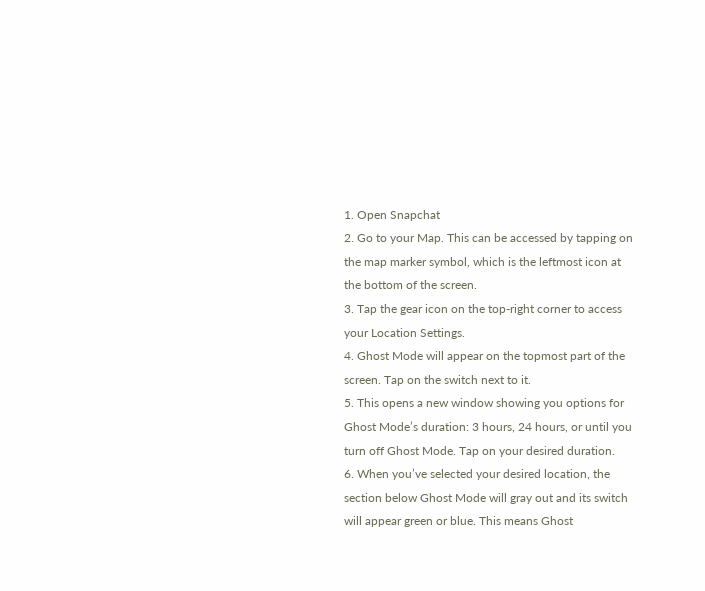1. Open Snapchat
2. Go to your Map. This can be accessed by tapping on the map marker symbol, which is the leftmost icon at the bottom of the screen.
3. Tap the gear icon on the top-right corner to access your Location Settings.
4. Ghost Mode will appear on the topmost part of the screen. Tap on the switch next to it.
5. This opens a new window showing you options for Ghost Mode’s duration: 3 hours, 24 hours, or until you turn off Ghost Mode. Tap on your desired duration.
6. When you’ve selected your desired location, the section below Ghost Mode will gray out and its switch will appear green or blue. This means Ghost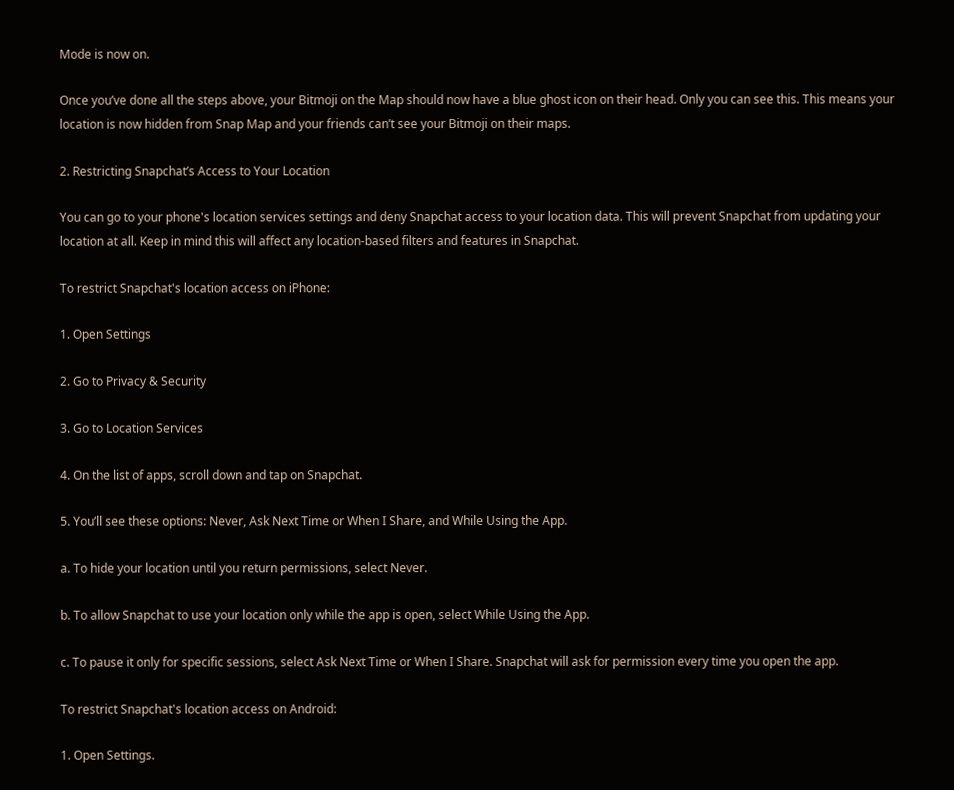Mode is now on.

Once you’ve done all the steps above, your Bitmoji on the Map should now have a blue ghost icon on their head. Only you can see this. This means your location is now hidden from Snap Map and your friends can’t see your Bitmoji on their maps.

2. Restricting Snapchat’s Access to Your Location

You can go to your phone's location services settings and deny Snapchat access to your location data. This will prevent Snapchat from updating your location at all. Keep in mind this will affect any location-based filters and features in Snapchat.

To restrict Snapchat's location access on iPhone:

1. Open Settings

2. Go to Privacy & Security

3. Go to Location Services

4. On the list of apps, scroll down and tap on Snapchat.

5. You’ll see these options: Never, Ask Next Time or When I Share, and While Using the App.

a. To hide your location until you return permissions, select Never.

b. To allow Snapchat to use your location only while the app is open, select While Using the App.

c. To pause it only for specific sessions, select Ask Next Time or When I Share. Snapchat will ask for permission every time you open the app.

To restrict Snapchat's location access on Android:

1. Open Settings.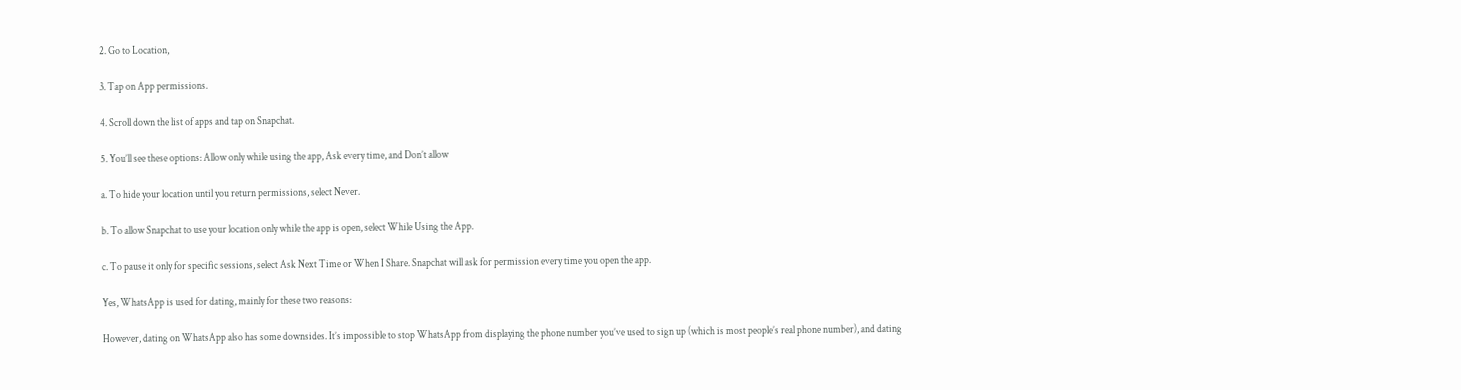2. Go to Location,

3. Tap on App permissions.

4. Scroll down the list of apps and tap on Snapchat.

5. You’ll see these options: Allow only while using the app, Ask every time, and Don’t allow

a. To hide your location until you return permissions, select Never.

b. To allow Snapchat to use your location only while the app is open, select While Using the App.

c. To pause it only for specific sessions, select Ask Next Time or When I Share. Snapchat will ask for permission every time you open the app.

Yes, WhatsApp is used for dating, mainly for these two reasons:

However, dating on WhatsApp also has some downsides. It’s impossible to stop WhatsApp from displaying the phone number you’ve used to sign up (which is most people’s real phone number), and dating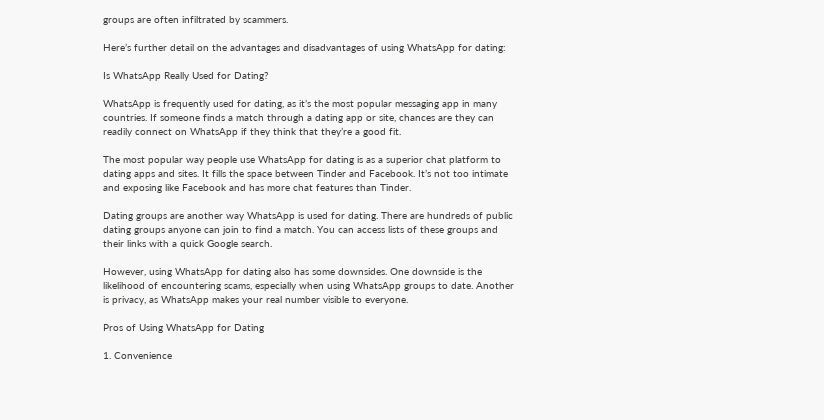groups are often infiltrated by scammers.

Here’s further detail on the advantages and disadvantages of using WhatsApp for dating:

Is WhatsApp Really Used for Dating?

WhatsApp is frequently used for dating, as it’s the most popular messaging app in many countries. If someone finds a match through a dating app or site, chances are they can readily connect on WhatsApp if they think that they’re a good fit.

The most popular way people use WhatsApp for dating is as a superior chat platform to dating apps and sites. It fills the space between Tinder and Facebook. It’s not too intimate and exposing like Facebook and has more chat features than Tinder.

Dating groups are another way WhatsApp is used for dating. There are hundreds of public dating groups anyone can join to find a match. You can access lists of these groups and their links with a quick Google search.

However, using WhatsApp for dating also has some downsides. One downside is the likelihood of encountering scams, especially when using WhatsApp groups to date. Another is privacy, as WhatsApp makes your real number visible to everyone.

Pros of Using WhatsApp for Dating

1. Convenience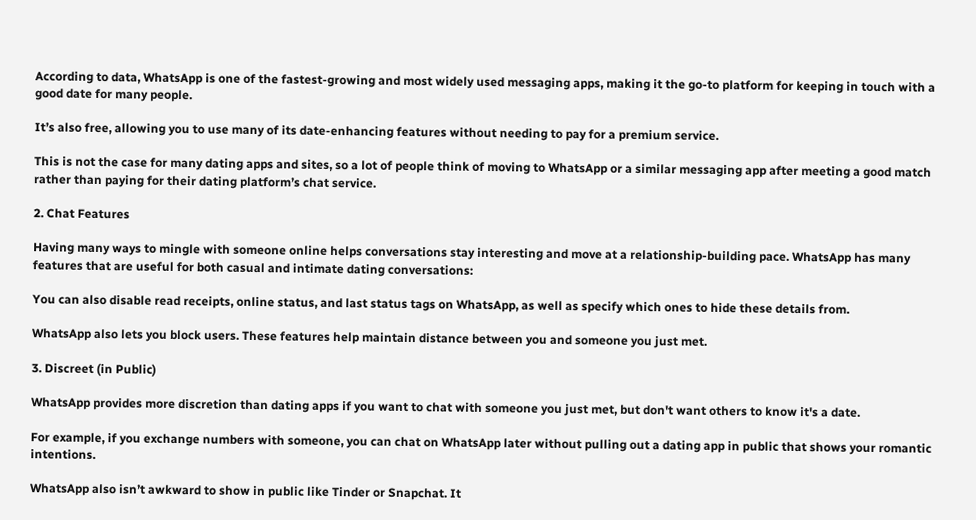According to data, WhatsApp is one of the fastest-growing and most widely used messaging apps, making it the go-to platform for keeping in touch with a good date for many people.

It’s also free, allowing you to use many of its date-enhancing features without needing to pay for a premium service.

This is not the case for many dating apps and sites, so a lot of people think of moving to WhatsApp or a similar messaging app after meeting a good match rather than paying for their dating platform’s chat service.

2. Chat Features

Having many ways to mingle with someone online helps conversations stay interesting and move at a relationship-building pace. WhatsApp has many features that are useful for both casual and intimate dating conversations:

You can also disable read receipts, online status, and last status tags on WhatsApp, as well as specify which ones to hide these details from.

WhatsApp also lets you block users. These features help maintain distance between you and someone you just met.

3. Discreet (in Public)

WhatsApp provides more discretion than dating apps if you want to chat with someone you just met, but don't want others to know it's a date.

For example, if you exchange numbers with someone, you can chat on WhatsApp later without pulling out a dating app in public that shows your romantic intentions.

WhatsApp also isn’t awkward to show in public like Tinder or Snapchat. It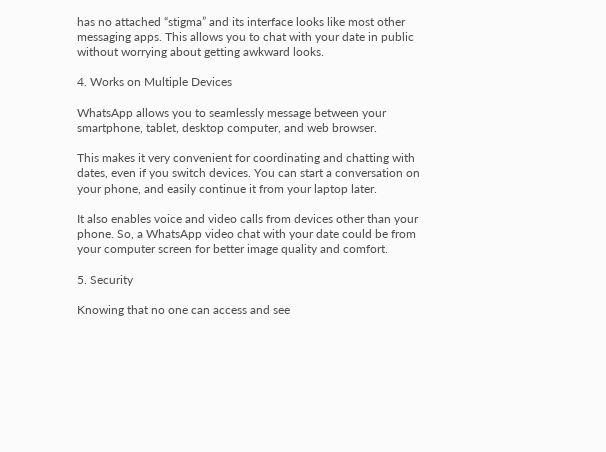has no attached “stigma” and its interface looks like most other messaging apps. This allows you to chat with your date in public without worrying about getting awkward looks.

4. Works on Multiple Devices

WhatsApp allows you to seamlessly message between your smartphone, tablet, desktop computer, and web browser.

This makes it very convenient for coordinating and chatting with dates, even if you switch devices. You can start a conversation on your phone, and easily continue it from your laptop later.

It also enables voice and video calls from devices other than your phone. So, a WhatsApp video chat with your date could be from your computer screen for better image quality and comfort.

5. Security

Knowing that no one can access and see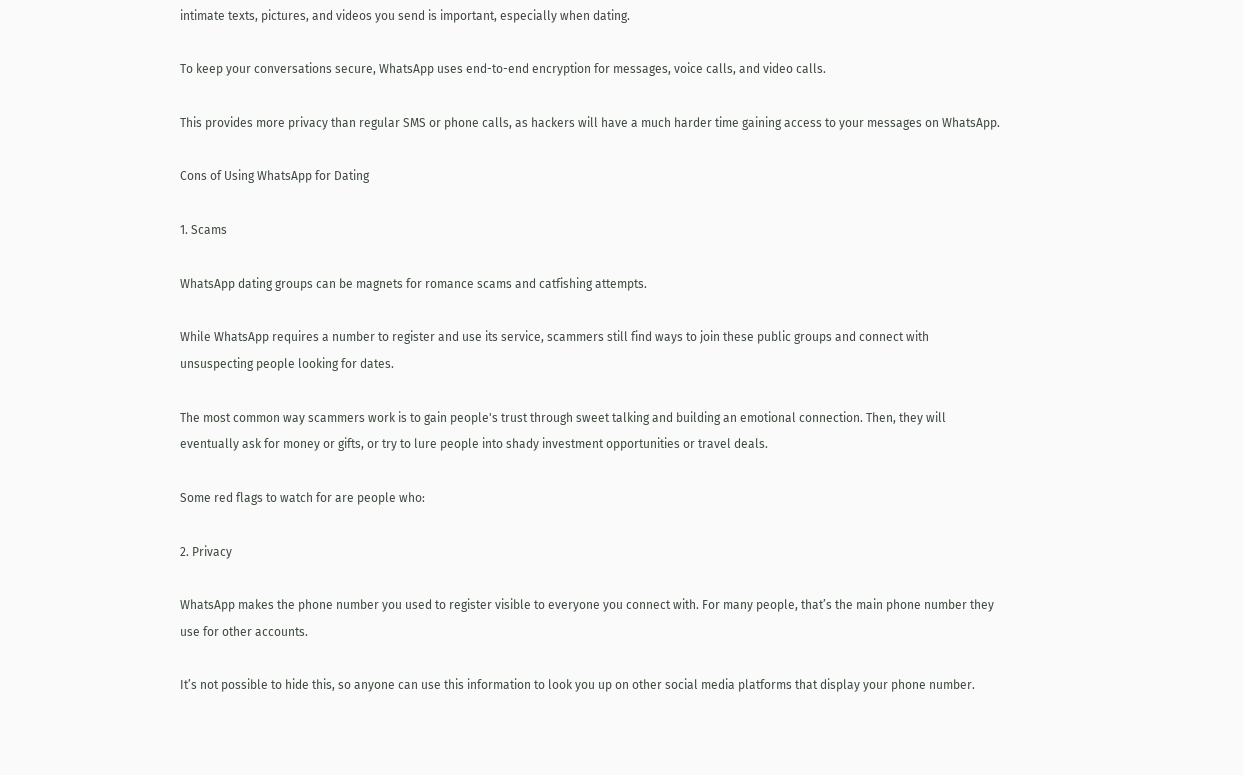intimate texts, pictures, and videos you send is important, especially when dating.

To keep your conversations secure, WhatsApp uses end-to-end encryption for messages, voice calls, and video calls.

This provides more privacy than regular SMS or phone calls, as hackers will have a much harder time gaining access to your messages on WhatsApp.

Cons of Using WhatsApp for Dating

1. Scams

WhatsApp dating groups can be magnets for romance scams and catfishing attempts.

While WhatsApp requires a number to register and use its service, scammers still find ways to join these public groups and connect with unsuspecting people looking for dates.

The most common way scammers work is to gain people's trust through sweet talking and building an emotional connection. Then, they will eventually ask for money or gifts, or try to lure people into shady investment opportunities or travel deals.

Some red flags to watch for are people who:

2. Privacy

WhatsApp makes the phone number you used to register visible to everyone you connect with. For many people, that’s the main phone number they use for other accounts.

It’s not possible to hide this, so anyone can use this information to look you up on other social media platforms that display your phone number.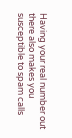Having your real number out there also makes you susceptible to spam calls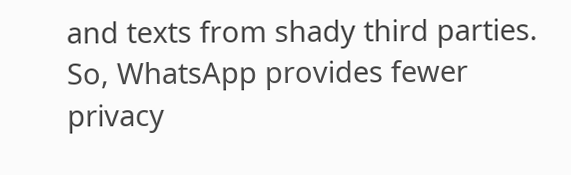and texts from shady third parties. So, WhatsApp provides fewer privacy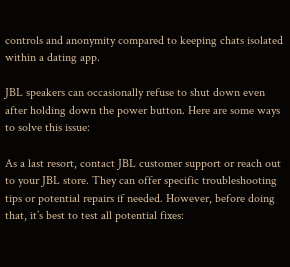controls and anonymity compared to keeping chats isolated within a dating app.

JBL speakers can occasionally refuse to shut down even after holding down the power button. Here are some ways to solve this issue:

As a last resort, contact JBL customer support or reach out to your JBL store. They can offer specific troubleshooting tips or potential repairs if needed. However, before doing that, it’s best to test all potential fixes: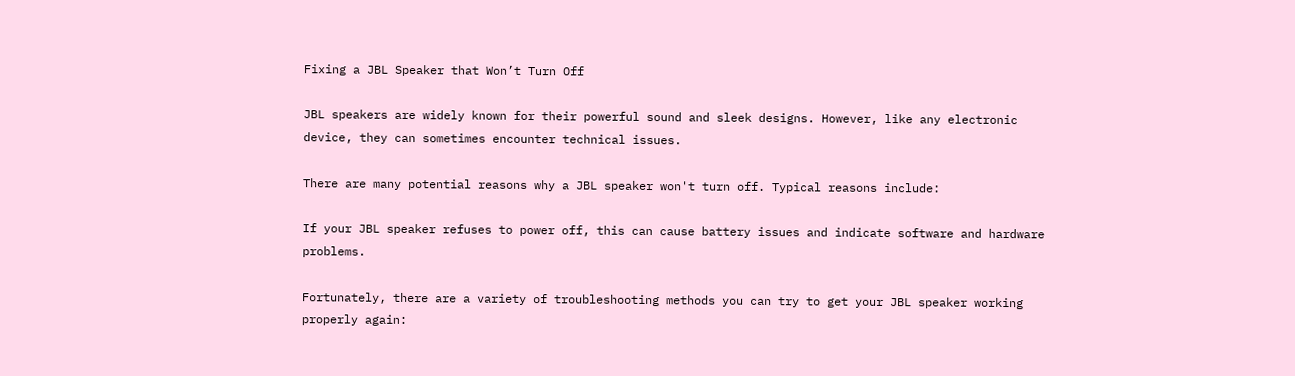Fixing a JBL Speaker that Won’t Turn Off

JBL speakers are widely known for their powerful sound and sleek designs. However, like any electronic device, they can sometimes encounter technical issues.

There are many potential reasons why a JBL speaker won't turn off. Typical reasons include:

If your JBL speaker refuses to power off, this can cause battery issues and indicate software and hardware problems.

Fortunately, there are a variety of troubleshooting methods you can try to get your JBL speaker working properly again: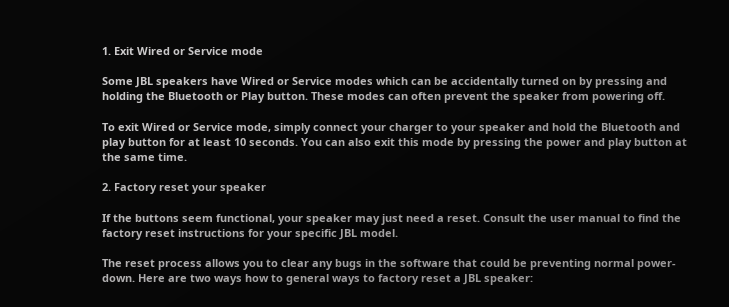1. Exit Wired or Service mode

Some JBL speakers have Wired or Service modes which can be accidentally turned on by pressing and holding the Bluetooth or Play button. These modes can often prevent the speaker from powering off.

To exit Wired or Service mode, simply connect your charger to your speaker and hold the Bluetooth and play button for at least 10 seconds. You can also exit this mode by pressing the power and play button at the same time.

2. Factory reset your speaker

If the buttons seem functional, your speaker may just need a reset. Consult the user manual to find the factory reset instructions for your specific JBL model.

The reset process allows you to clear any bugs in the software that could be preventing normal power-down. Here are two ways how to general ways to factory reset a JBL speaker: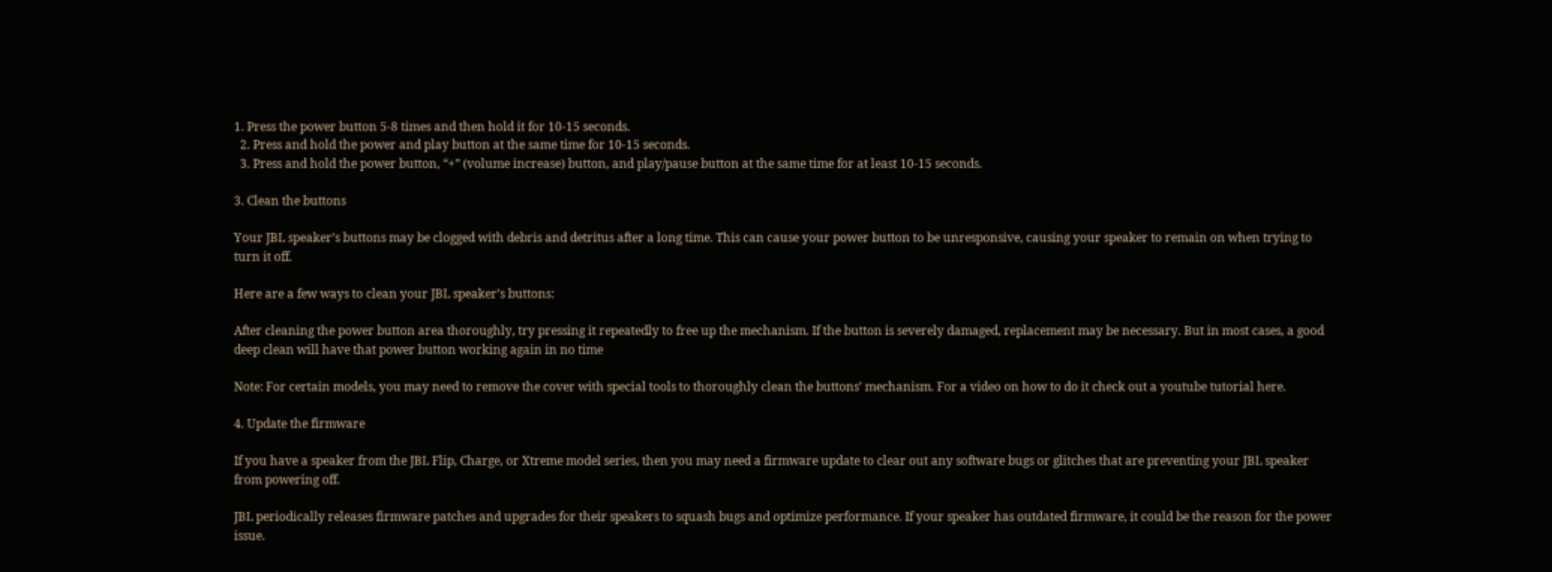1. Press the power button 5-8 times and then hold it for 10-15 seconds.
  2. Press and hold the power and play button at the same time for 10-15 seconds.
  3. Press and hold the power button, “+” (volume increase) button, and play/pause button at the same time for at least 10-15 seconds.

3. Clean the buttons

Your JBL speaker’s buttons may be clogged with debris and detritus after a long time. This can cause your power button to be unresponsive, causing your speaker to remain on when trying to turn it off.

Here are a few ways to clean your JBL speaker’s buttons:

After cleaning the power button area thoroughly, try pressing it repeatedly to free up the mechanism. If the button is severely damaged, replacement may be necessary. But in most cases, a good deep clean will have that power button working again in no time

Note: For certain models, you may need to remove the cover with special tools to thoroughly clean the buttons’ mechanism. For a video on how to do it check out a youtube tutorial here.

4. Update the firmware

If you have a speaker from the JBL Flip, Charge, or Xtreme model series, then you may need a firmware update to clear out any software bugs or glitches that are preventing your JBL speaker from powering off.

JBL periodically releases firmware patches and upgrades for their speakers to squash bugs and optimize performance. If your speaker has outdated firmware, it could be the reason for the power issue.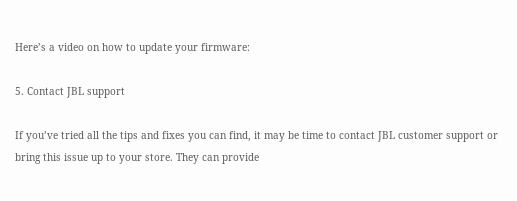Here’s a video on how to update your firmware:

5. Contact JBL support

If you’ve tried all the tips and fixes you can find, it may be time to contact JBL customer support or bring this issue up to your store. They can provide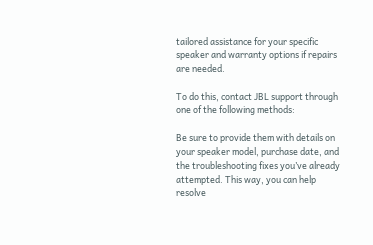tailored assistance for your specific speaker and warranty options if repairs are needed.

To do this, contact JBL support through one of the following methods:

Be sure to provide them with details on your speaker model, purchase date, and the troubleshooting fixes you’ve already attempted. This way, you can help resolve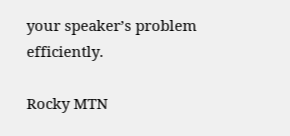your speaker’s problem efficiently.

Rocky MTN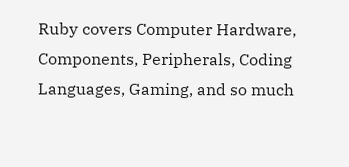Ruby covers Computer Hardware, Components, Peripherals, Coding Languages, Gaming, and so much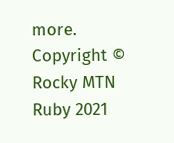more.
Copyright © Rocky MTN Ruby 2021